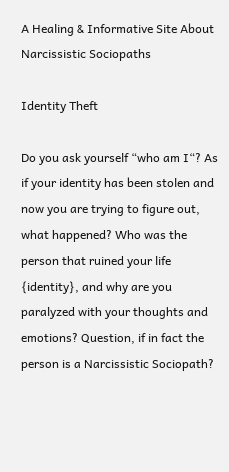A Healing & Informative Site About Narcissistic Sociopaths

Identity Theft

Do you ask yourself “who am I“? As if your identity has been stolen and now you are trying to figure out, what happened? Who was the person that ruined your life {identity}, and why are you paralyzed with your thoughts and emotions? Question, if in fact the person is a Narcissistic Sociopath?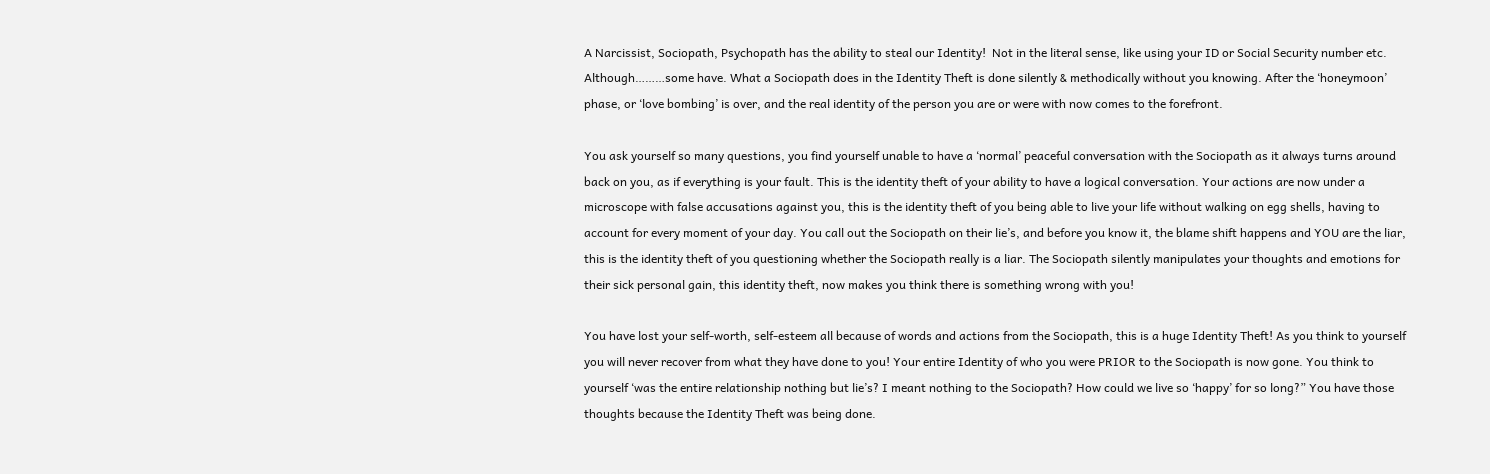A Narcissist, Sociopath, Psychopath has the ability to steal our Identity!  Not in the literal sense, like using your ID or Social Security number etc. Although………some have. What a Sociopath does in the Identity Theft is done silently & methodically without you knowing. After the ‘honeymoon’ phase, or ‘love bombing’ is over, and the real identity of the person you are or were with now comes to the forefront.

You ask yourself so many questions, you find yourself unable to have a ‘normal’ peaceful conversation with the Sociopath as it always turns around back on you, as if everything is your fault. This is the identity theft of your ability to have a logical conversation. Your actions are now under a microscope with false accusations against you, this is the identity theft of you being able to live your life without walking on egg shells, having to account for every moment of your day. You call out the Sociopath on their lie’s, and before you know it, the blame shift happens and YOU are the liar, this is the identity theft of you questioning whether the Sociopath really is a liar. The Sociopath silently manipulates your thoughts and emotions for their sick personal gain, this identity theft, now makes you think there is something wrong with you!

You have lost your self-worth, self-esteem all because of words and actions from the Sociopath, this is a huge Identity Theft! As you think to yourself you will never recover from what they have done to you! Your entire Identity of who you were PRIOR to the Sociopath is now gone. You think to yourself ‘was the entire relationship nothing but lie’s? I meant nothing to the Sociopath? How could we live so ‘happy’ for so long?” You have those thoughts because the Identity Theft was being done.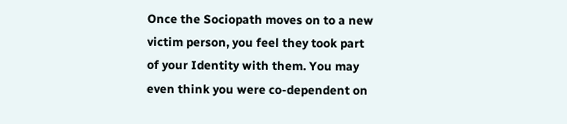Once the Sociopath moves on to a new victim person, you feel they took part of your Identity with them. You may even think you were co-dependent on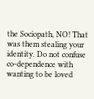the Sociopath, NO! That was them stealing your identity. Do not confuse co-dependence with wanting to be loved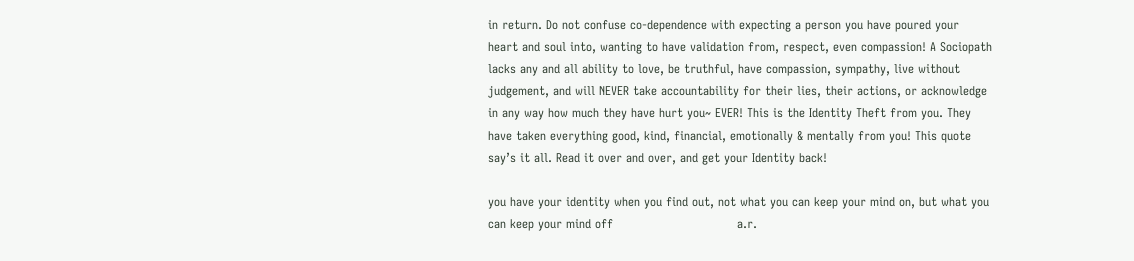in return. Do not confuse co-dependence with expecting a person you have poured your heart and soul into, wanting to have validation from, respect, even compassion! A Sociopath lacks any and all ability to love, be truthful, have compassion, sympathy, live without judgement, and will NEVER take accountability for their lies, their actions, or acknowledge in any way how much they have hurt you~ EVER! This is the Identity Theft from you. They have taken everything good, kind, financial, emotionally & mentally from you! This quote say’s it all. Read it over and over, and get your Identity back!

you have your identity when you find out, not what you can keep your mind on, but what you can keep your mind off                               a.r.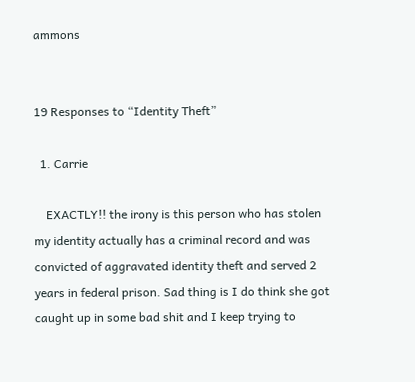ammons


19 Responses to “Identity Theft”

  1. Carrie

    EXACTLY!! the irony is this person who has stolen my identity actually has a criminal record and was convicted of aggravated identity theft and served 2 years in federal prison. Sad thing is I do think she got caught up in some bad shit and I keep trying to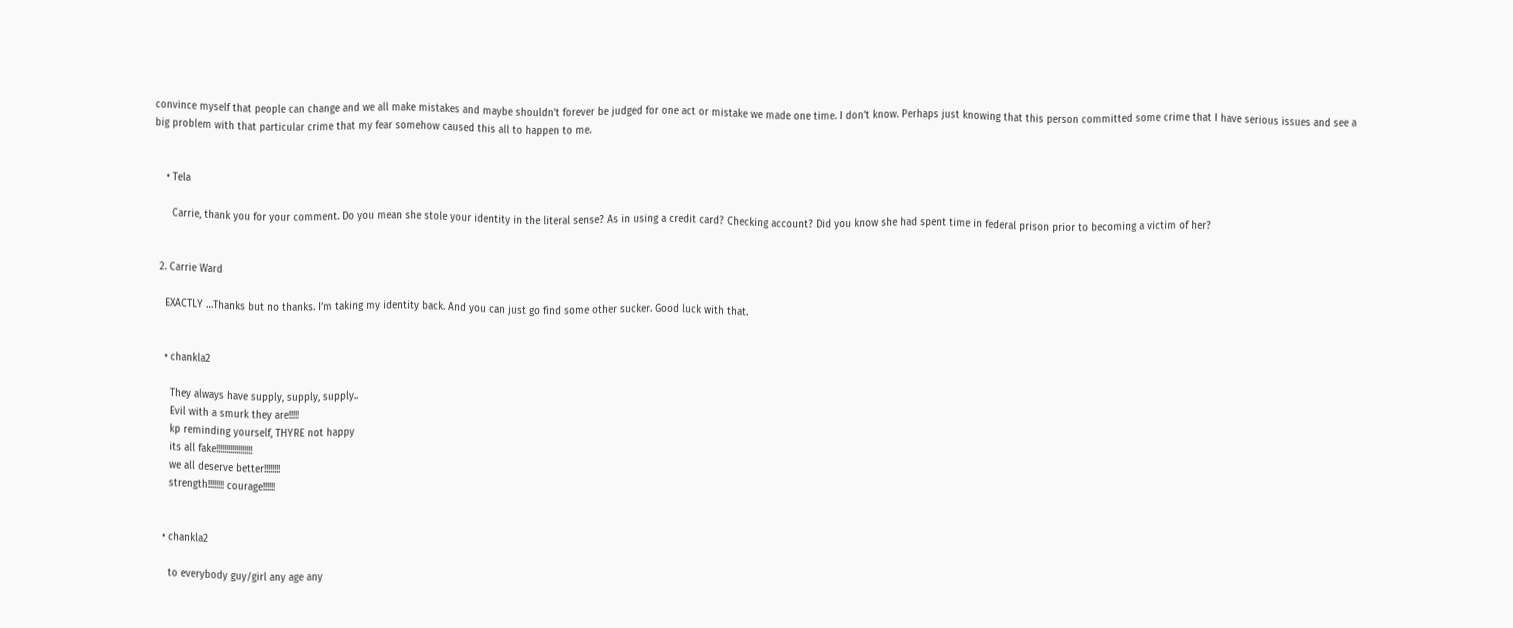convince myself that people can change and we all make mistakes and maybe shouldn’t forever be judged for one act or mistake we made one time. I don’t know. Perhaps just knowing that this person committed some crime that I have serious issues and see a big problem with that particular crime that my fear somehow caused this all to happen to me.


    • Tela

      Carrie, thank you for your comment. Do you mean she stole your identity in the literal sense? As in using a credit card? Checking account? Did you know she had spent time in federal prison prior to becoming a victim of her?


  2. Carrie Ward

    EXACTLY …Thanks but no thanks. I’m taking my identity back. And you can just go find some other sucker. Good luck with that.


    • chankla2

      They always have supply, supply, supply..
      Evil with a smurk they are!!!!!
      kp reminding yourself, THYRE not happy
      its all fake!!!!!!!!!!!!!!!!!!
      we all deserve better!!!!!!!!
      strength!!!!!!!! courage!!!!!!


    • chankla2

      to everybody guy/girl any age any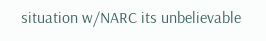situation w/NARC its unbelievable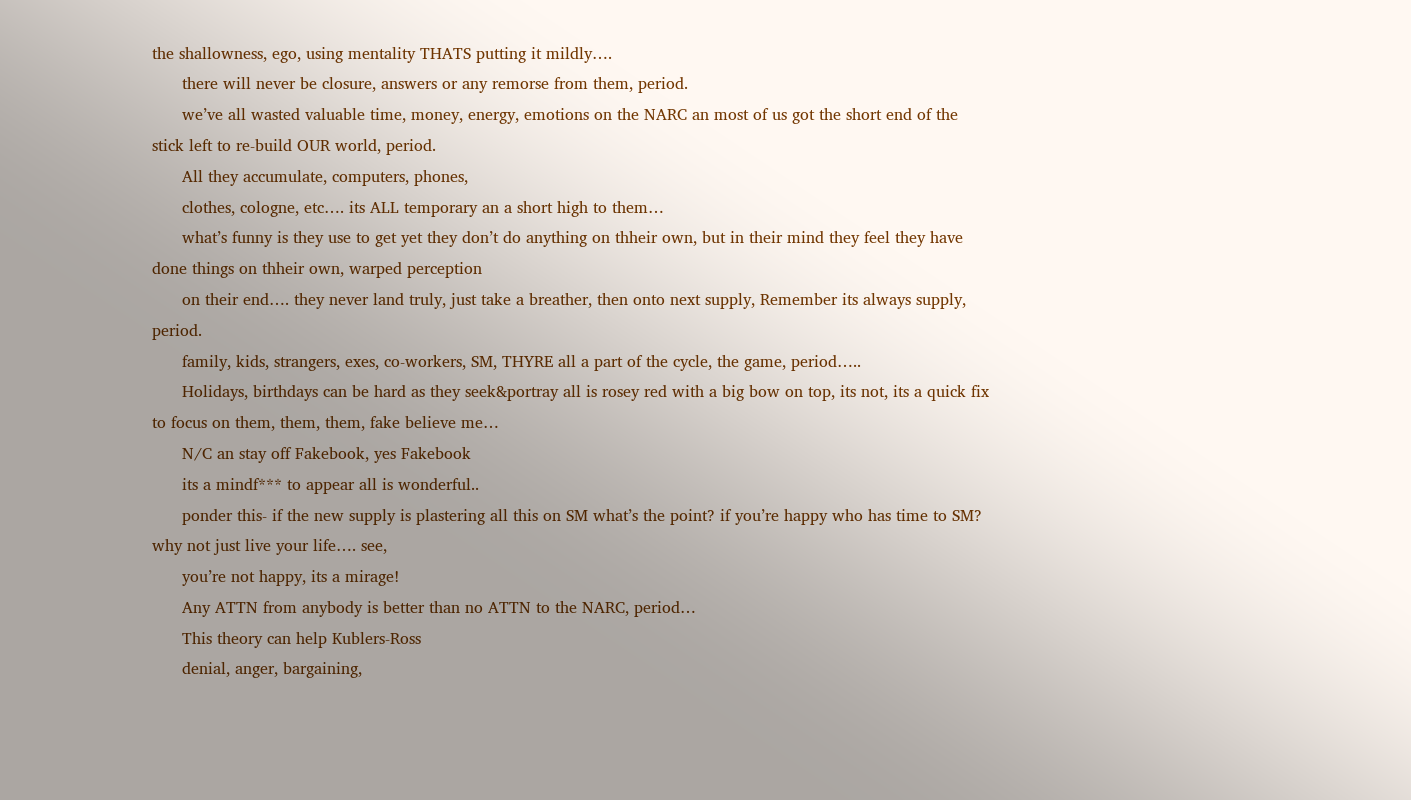the shallowness, ego, using mentality THATS putting it mildly….
      there will never be closure, answers or any remorse from them, period.
      we’ve all wasted valuable time, money, energy, emotions on the NARC an most of us got the short end of the stick left to re-build OUR world, period.
      All they accumulate, computers, phones,
      clothes, cologne, etc…. its ALL temporary an a short high to them…
      what’s funny is they use to get yet they don’t do anything on thheir own, but in their mind they feel they have done things on thheir own, warped perception
      on their end…. they never land truly, just take a breather, then onto next supply, Remember its always supply, period.
      family, kids, strangers, exes, co-workers, SM, THYRE all a part of the cycle, the game, period…..
      Holidays, birthdays can be hard as they seek&portray all is rosey red with a big bow on top, its not, its a quick fix to focus on them, them, them, fake believe me…
      N/C an stay off Fakebook, yes Fakebook
      its a mindf*** to appear all is wonderful..
      ponder this- if the new supply is plastering all this on SM what’s the point? if you’re happy who has time to SM? why not just live your life…. see,
      you’re not happy, its a mirage!
      Any ATTN from anybody is better than no ATTN to the NARC, period…
      This theory can help Kublers-Ross
      denial, anger, bargaining,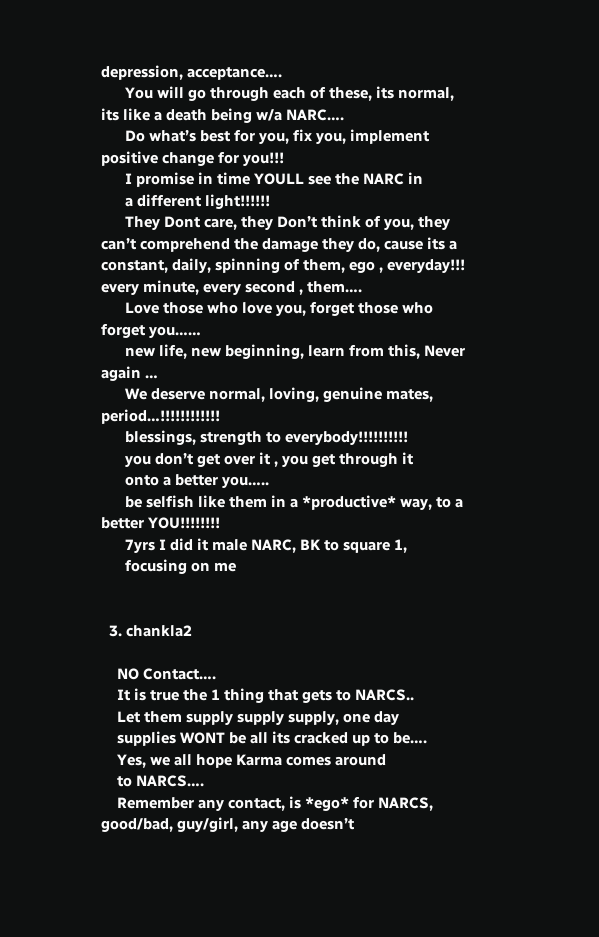depression, acceptance….
      You will go through each of these, its normal, its like a death being w/a NARC….
      Do what’s best for you, fix you, implement positive change for you!!!
      I promise in time YOULL see the NARC in
      a different light!!!!!!
      They Dont care, they Don’t think of you, they can’t comprehend the damage they do, cause its a constant, daily, spinning of them, ego , everyday!!! every minute, every second , them….
      Love those who love you, forget those who forget you……
      new life, new beginning, learn from this, Never again …
      We deserve normal, loving, genuine mates, period…!!!!!!!!!!!!
      blessings, strength to everybody!!!!!!!!!!
      you don’t get over it , you get through it
      onto a better you…..
      be selfish like them in a *productive* way, to a better YOU!!!!!!!!
      7yrs I did it male NARC, BK to square 1,
      focusing on me


  3. chankla2

    NO Contact….
    It is true the 1 thing that gets to NARCS..
    Let them supply supply supply, one day
    supplies WONT be all its cracked up to be….
    Yes, we all hope Karma comes around
    to NARCS….
    Remember any contact, is *ego* for NARCS, good/bad, guy/girl, any age doesn’t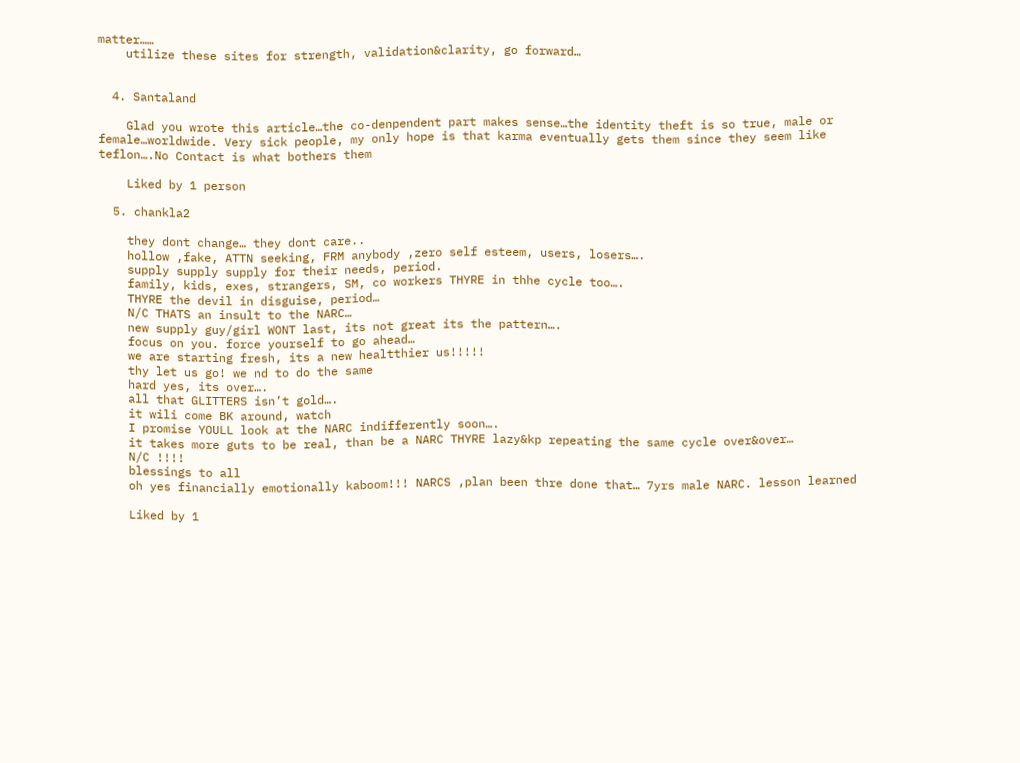matter……
    utilize these sites for strength, validation&clarity, go forward…


  4. Santaland

    Glad you wrote this article…the co-denpendent part makes sense…the identity theft is so true, male or female…worldwide. Very sick people, my only hope is that karma eventually gets them since they seem like teflon….No Contact is what bothers them

    Liked by 1 person

  5. chankla2

    they dont change… they dont care..
    hollow ,fake, ATTN seeking, FRM anybody ,zero self esteem, users, losers….
    supply supply supply for their needs, period.
    family, kids, exes, strangers, SM, co workers THYRE in thhe cycle too….
    THYRE the devil in disguise, period…
    N/C THATS an insult to the NARC…
    new supply guy/girl WONT last, its not great its the pattern….
    focus on you. force yourself to go ahead…
    we are starting fresh, its a new healtthier us!!!!!
    thy let us go! we nd to do the same
    hard yes, its over….
    all that GLITTERS isn’t gold….
    it wili come BK around, watch
    I promise YOULL look at the NARC indifferently soon….
    it takes more guts to be real, than be a NARC THYRE lazy&kp repeating the same cycle over&over…
    N/C !!!!
    blessings to all
    oh yes financially emotionally kaboom!!! NARCS ,plan been thre done that… 7yrs male NARC. lesson learned

    Liked by 1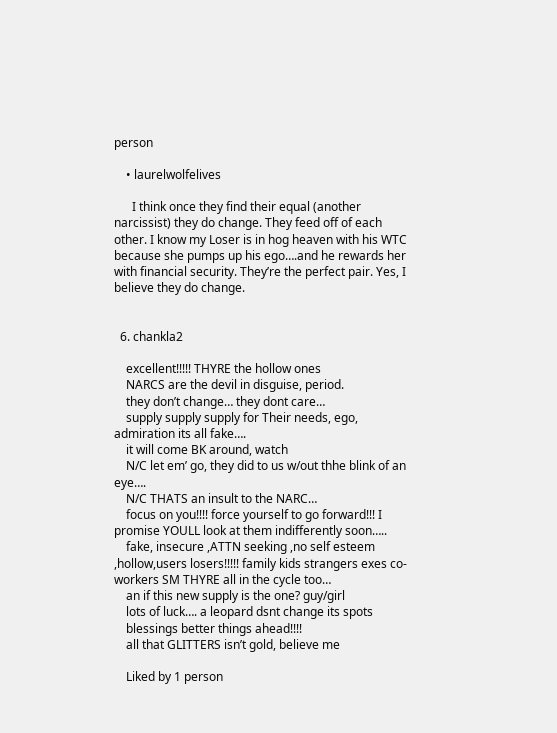person

    • laurelwolfelives

      I think once they find their equal (another narcissist) they do change. They feed off of each other. I know my Loser is in hog heaven with his WTC because she pumps up his ego….and he rewards her with financial security. They’re the perfect pair. Yes, I believe they do change.


  6. chankla2

    excellent!!!!! THYRE the hollow ones
    NARCS are the devil in disguise, period.
    they don’t change… they dont care…
    supply supply supply for Their needs, ego, admiration its all fake….
    it will come BK around, watch
    N/C let em’ go, they did to us w/out thhe blink of an eye….
    N/C THATS an insult to the NARC…
    focus on you!!!! force yourself to go forward!!! I promise YOULL look at them indifferently soon…..
    fake, insecure ,ATTN seeking ,no self esteem ,hollow,users losers!!!!! family kids strangers exes co-workers SM THYRE all in the cycle too…
    an if this new supply is the one? guy/girl
    lots of luck…. a leopard dsnt change its spots
    blessings better things ahead!!!!
    all that GLITTERS isn’t gold, believe me

    Liked by 1 person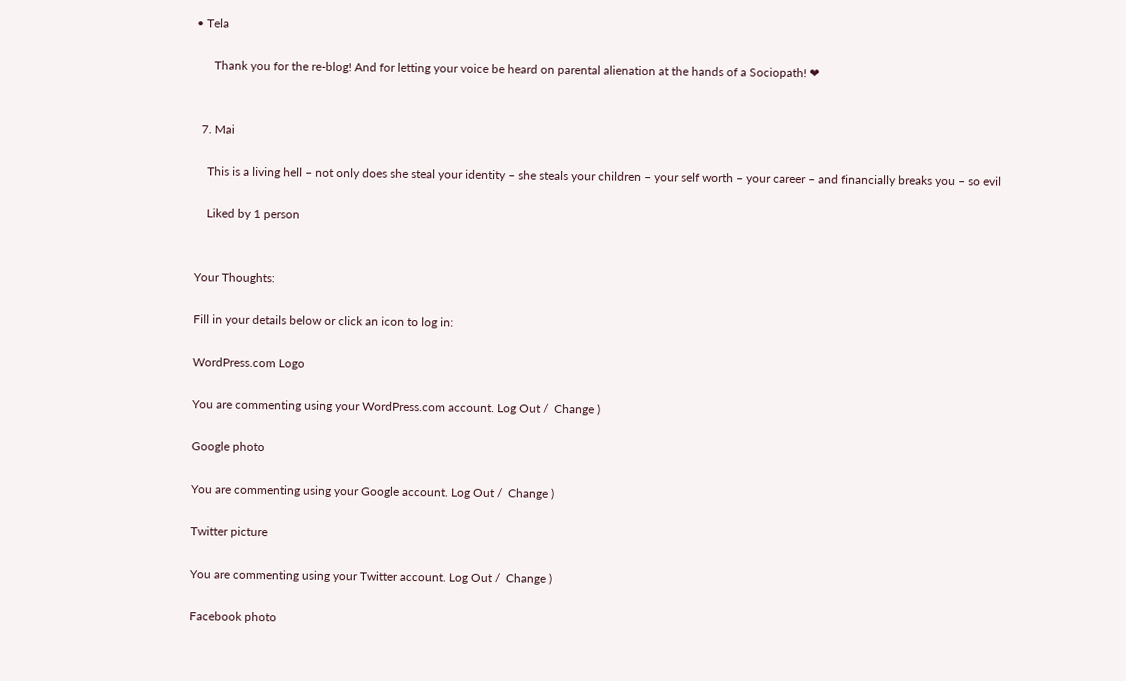• Tela

      Thank you for the re-blog! And for letting your voice be heard on parental alienation at the hands of a Sociopath! ❤


  7. Mai

    This is a living hell – not only does she steal your identity – she steals your children – your self worth – your career – and financially breaks you – so evil

    Liked by 1 person


Your Thoughts:

Fill in your details below or click an icon to log in:

WordPress.com Logo

You are commenting using your WordPress.com account. Log Out /  Change )

Google photo

You are commenting using your Google account. Log Out /  Change )

Twitter picture

You are commenting using your Twitter account. Log Out /  Change )

Facebook photo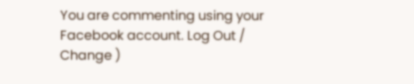You are commenting using your Facebook account. Log Out /  Change )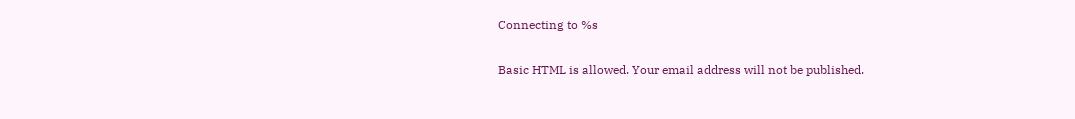Connecting to %s

Basic HTML is allowed. Your email address will not be published.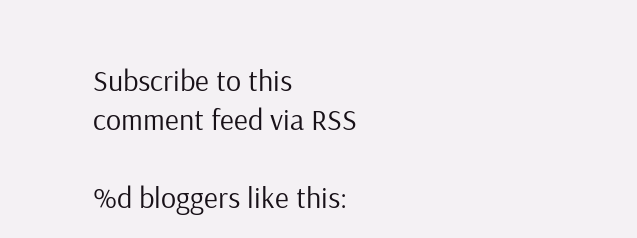Subscribe to this comment feed via RSS

%d bloggers like this: